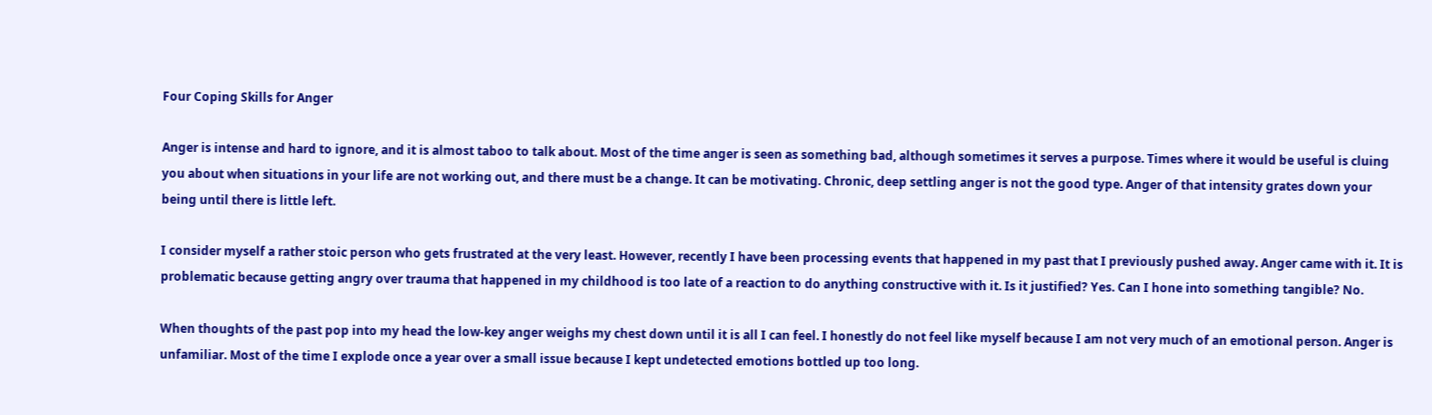Four Coping Skills for Anger

Anger is intense and hard to ignore, and it is almost taboo to talk about. Most of the time anger is seen as something bad, although sometimes it serves a purpose. Times where it would be useful is cluing you about when situations in your life are not working out, and there must be a change. It can be motivating. Chronic, deep settling anger is not the good type. Anger of that intensity grates down your being until there is little left.

I consider myself a rather stoic person who gets frustrated at the very least. However, recently I have been processing events that happened in my past that I previously pushed away. Anger came with it. It is problematic because getting angry over trauma that happened in my childhood is too late of a reaction to do anything constructive with it. Is it justified? Yes. Can I hone into something tangible? No.

When thoughts of the past pop into my head the low-key anger weighs my chest down until it is all I can feel. I honestly do not feel like myself because I am not very much of an emotional person. Anger is unfamiliar. Most of the time I explode once a year over a small issue because I kept undetected emotions bottled up too long.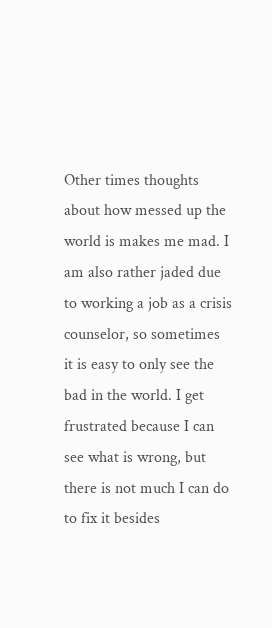Other times thoughts about how messed up the world is makes me mad. I am also rather jaded due to working a job as a crisis counselor, so sometimes it is easy to only see the bad in the world. I get frustrated because I can see what is wrong, but there is not much I can do to fix it besides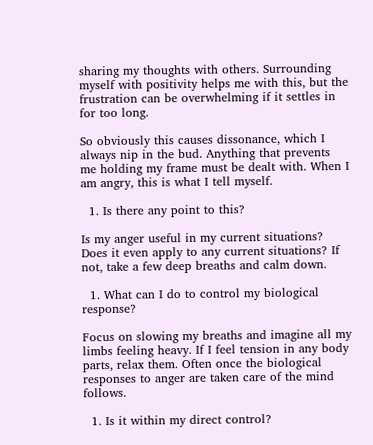sharing my thoughts with others. Surrounding myself with positivity helps me with this, but the frustration can be overwhelming if it settles in for too long.

So obviously this causes dissonance, which I always nip in the bud. Anything that prevents me holding my frame must be dealt with. When I am angry, this is what I tell myself.

  1. Is there any point to this?

Is my anger useful in my current situations? Does it even apply to any current situations? If not, take a few deep breaths and calm down.

  1. What can I do to control my biological response?

Focus on slowing my breaths and imagine all my limbs feeling heavy. If I feel tension in any body parts, relax them. Often once the biological responses to anger are taken care of the mind follows.

  1. Is it within my direct control?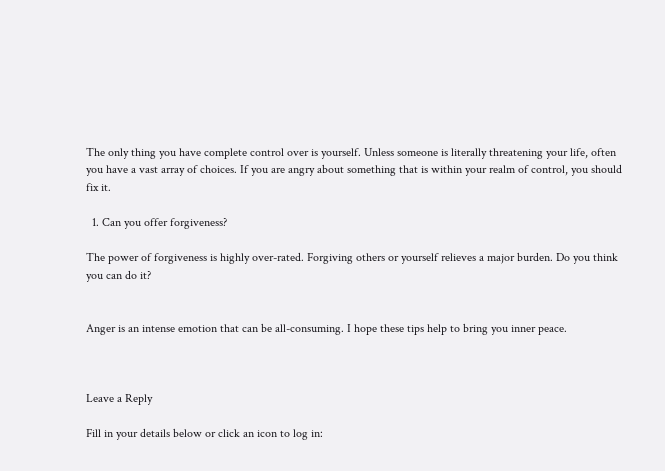The only thing you have complete control over is yourself. Unless someone is literally threatening your life, often you have a vast array of choices. If you are angry about something that is within your realm of control, you should fix it.

  1. Can you offer forgiveness?

The power of forgiveness is highly over-rated. Forgiving others or yourself relieves a major burden. Do you think you can do it?


Anger is an intense emotion that can be all-consuming. I hope these tips help to bring you inner peace.



Leave a Reply

Fill in your details below or click an icon to log in: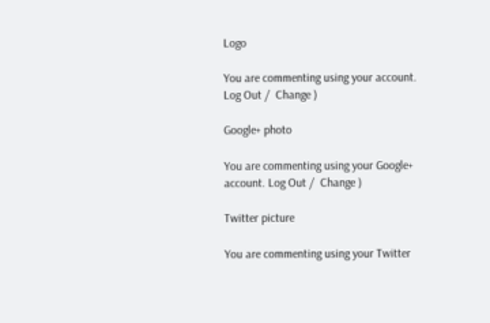Logo

You are commenting using your account. Log Out /  Change )

Google+ photo

You are commenting using your Google+ account. Log Out /  Change )

Twitter picture

You are commenting using your Twitter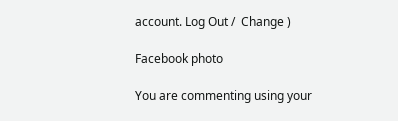account. Log Out /  Change )

Facebook photo

You are commenting using your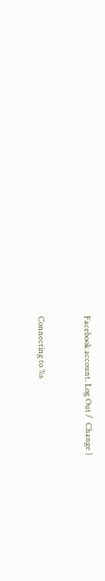Facebook account. Log Out /  Change )


Connecting to %s